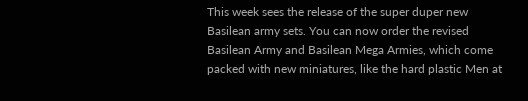This week sees the release of the super duper new Basilean army sets. You can now order the revised Basilean Army and Basilean Mega Armies, which come packed with new miniatures, like the hard plastic Men at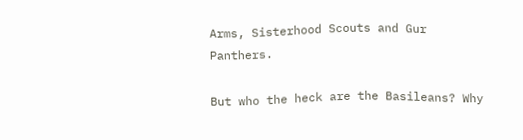Arms, Sisterhood Scouts and Gur Panthers.

But who the heck are the Basileans? Why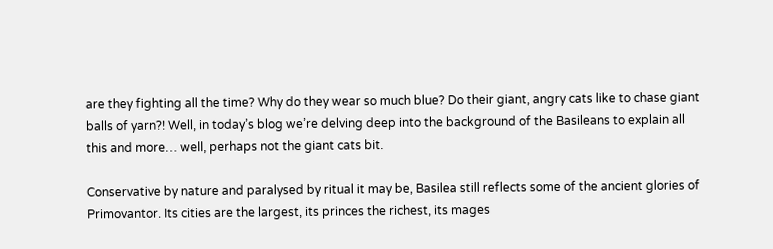are they fighting all the time? Why do they wear so much blue? Do their giant, angry cats like to chase giant balls of yarn?! Well, in today’s blog we’re delving deep into the background of the Basileans to explain all this and more… well, perhaps not the giant cats bit.

Conservative by nature and paralysed by ritual it may be, Basilea still reflects some of the ancient glories of Primovantor. Its cities are the largest, its princes the richest, its mages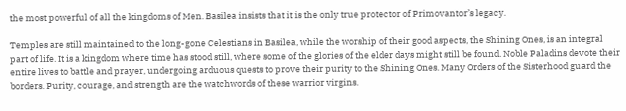the most powerful of all the kingdoms of Men. Basilea insists that it is the only true protector of Primovantor’s legacy.

Temples are still maintained to the long-gone Celestians in Basilea, while the worship of their good aspects, the Shining Ones, is an integral part of life. It is a kingdom where time has stood still, where some of the glories of the elder days might still be found. Noble Paladins devote their entire lives to battle and prayer, undergoing arduous quests to prove their purity to the Shining Ones. Many Orders of the Sisterhood guard the borders. Purity, courage, and strength are the watchwords of these warrior virgins.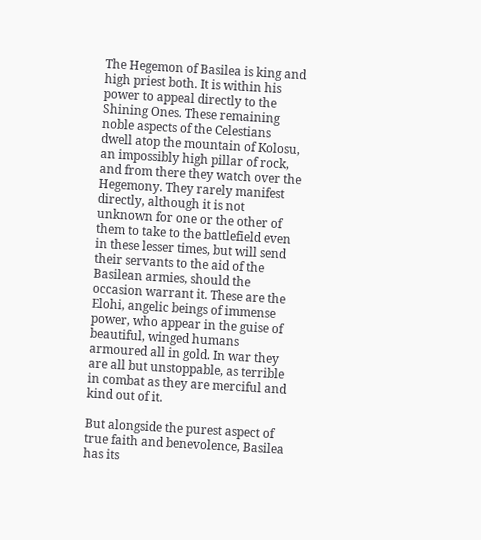The Hegemon of Basilea is king and high priest both. It is within his power to appeal directly to the Shining Ones. These remaining noble aspects of the Celestians dwell atop the mountain of Kolosu, an impossibly high pillar of rock, and from there they watch over the Hegemony. They rarely manifest directly, although it is not unknown for one or the other of them to take to the battlefield even in these lesser times, but will send their servants to the aid of the Basilean armies, should the occasion warrant it. These are the Elohi, angelic beings of immense power, who appear in the guise of beautiful, winged humans armoured all in gold. In war they are all but unstoppable, as terrible in combat as they are merciful and kind out of it.

But alongside the purest aspect of true faith and benevolence, Basilea has its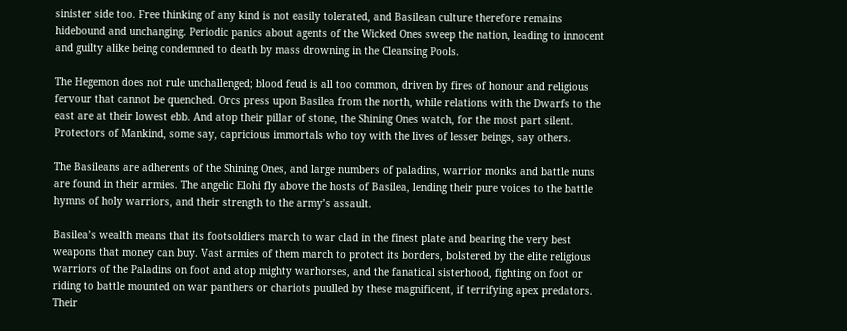sinister side too. Free thinking of any kind is not easily tolerated, and Basilean culture therefore remains hidebound and unchanging. Periodic panics about agents of the Wicked Ones sweep the nation, leading to innocent and guilty alike being condemned to death by mass drowning in the Cleansing Pools.

The Hegemon does not rule unchallenged; blood feud is all too common, driven by fires of honour and religious fervour that cannot be quenched. Orcs press upon Basilea from the north, while relations with the Dwarfs to the east are at their lowest ebb. And atop their pillar of stone, the Shining Ones watch, for the most part silent. Protectors of Mankind, some say, capricious immortals who toy with the lives of lesser beings, say others.

The Basileans are adherents of the Shining Ones, and large numbers of paladins, warrior monks and battle nuns are found in their armies. The angelic Elohi fly above the hosts of Basilea, lending their pure voices to the battle hymns of holy warriors, and their strength to the army’s assault.

Basilea’s wealth means that its footsoldiers march to war clad in the finest plate and bearing the very best weapons that money can buy. Vast armies of them march to protect its borders, bolstered by the elite religious warriors of the Paladins on foot and atop mighty warhorses, and the fanatical sisterhood, fighting on foot or riding to battle mounted on war panthers or chariots puulled by these magnificent, if terrifying apex predators. Their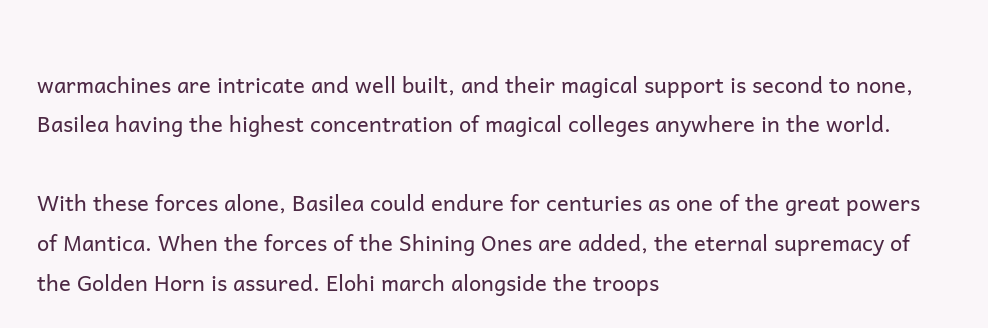warmachines are intricate and well built, and their magical support is second to none, Basilea having the highest concentration of magical colleges anywhere in the world.

With these forces alone, Basilea could endure for centuries as one of the great powers of Mantica. When the forces of the Shining Ones are added, the eternal supremacy of the Golden Horn is assured. Elohi march alongside the troops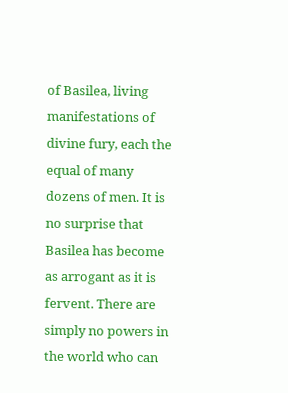of Basilea, living manifestations of divine fury, each the equal of many dozens of men. It is no surprise that Basilea has become as arrogant as it is fervent. There are simply no powers in the world who can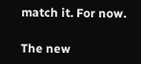match it. For now.

The new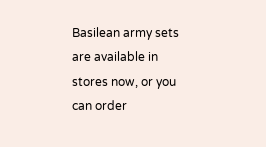Basilean army sets are available in stores now, or you can order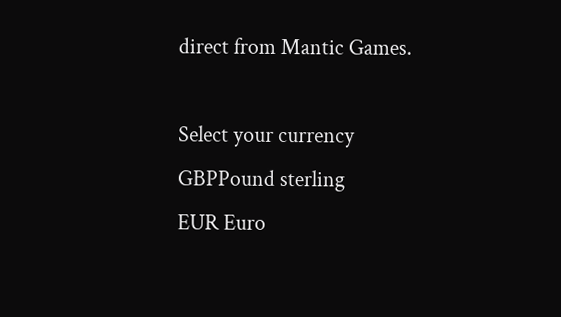direct from Mantic Games.

Select your currency
GBPPound sterling
EUR Euro